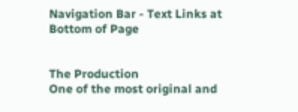Navigation Bar - Text Links at Bottom of Page


The Production
One of the most original and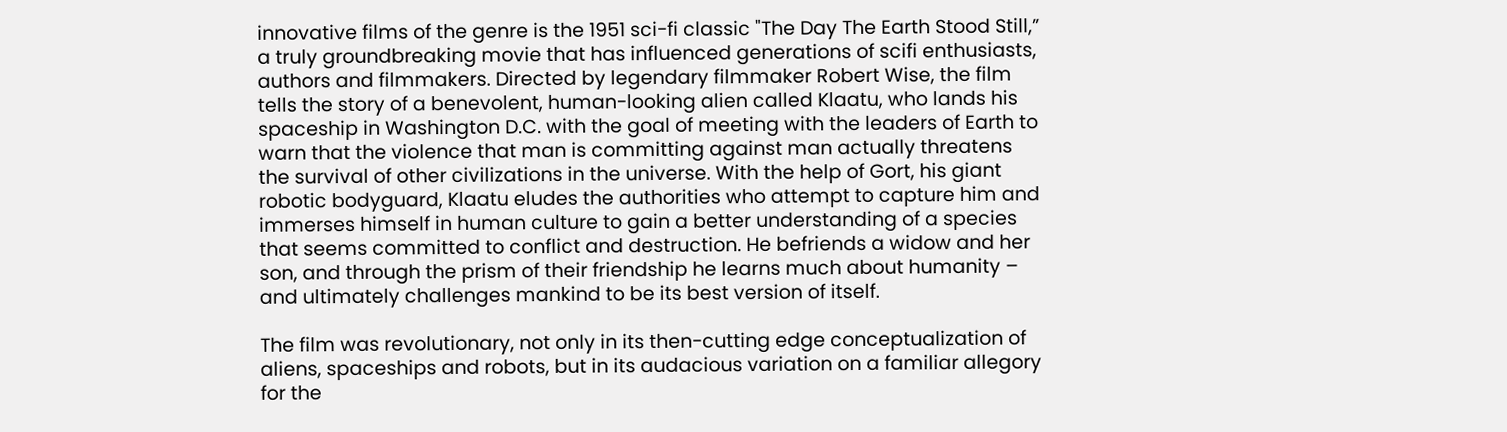innovative films of the genre is the 1951 sci-fi classic "The Day The Earth Stood Still,” a truly groundbreaking movie that has influenced generations of scifi enthusiasts, authors and filmmakers. Directed by legendary filmmaker Robert Wise, the film tells the story of a benevolent, human-looking alien called Klaatu, who lands his spaceship in Washington D.C. with the goal of meeting with the leaders of Earth to warn that the violence that man is committing against man actually threatens the survival of other civilizations in the universe. With the help of Gort, his giant robotic bodyguard, Klaatu eludes the authorities who attempt to capture him and immerses himself in human culture to gain a better understanding of a species that seems committed to conflict and destruction. He befriends a widow and her son, and through the prism of their friendship he learns much about humanity – and ultimately challenges mankind to be its best version of itself.

The film was revolutionary, not only in its then-cutting edge conceptualization of aliens, spaceships and robots, but in its audacious variation on a familiar allegory for the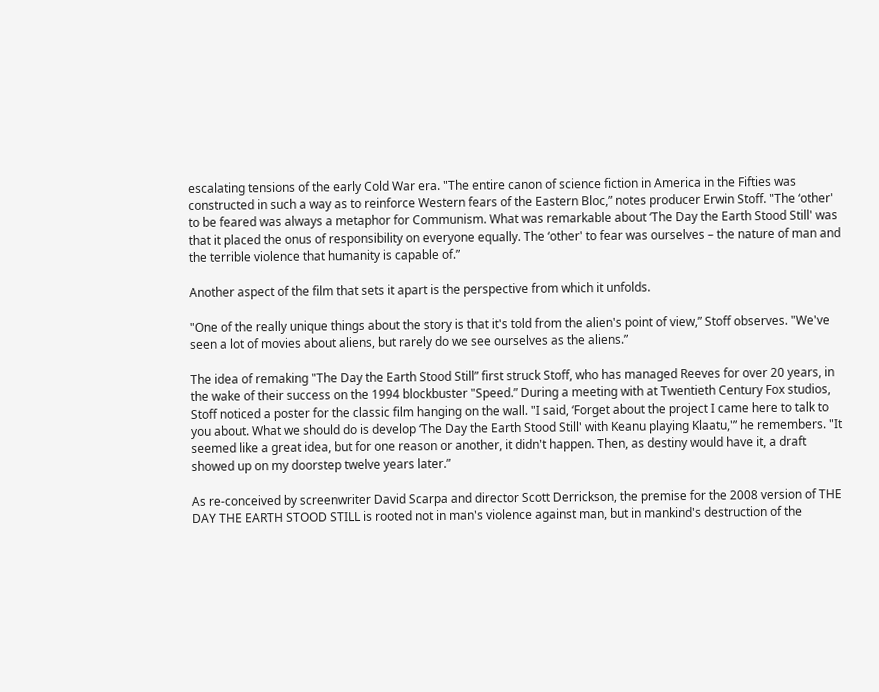escalating tensions of the early Cold War era. "The entire canon of science fiction in America in the Fifties was constructed in such a way as to reinforce Western fears of the Eastern Bloc,” notes producer Erwin Stoff. "The ‘other' to be feared was always a metaphor for Communism. What was remarkable about ‘The Day the Earth Stood Still' was that it placed the onus of responsibility on everyone equally. The ‘other' to fear was ourselves – the nature of man and the terrible violence that humanity is capable of.”

Another aspect of the film that sets it apart is the perspective from which it unfolds.

"One of the really unique things about the story is that it's told from the alien's point of view,” Stoff observes. "We've seen a lot of movies about aliens, but rarely do we see ourselves as the aliens.”

The idea of remaking "The Day the Earth Stood Still” first struck Stoff, who has managed Reeves for over 20 years, in the wake of their success on the 1994 blockbuster "Speed.” During a meeting with at Twentieth Century Fox studios, Stoff noticed a poster for the classic film hanging on the wall. "I said, ‘Forget about the project I came here to talk to you about. What we should do is develop ‘The Day the Earth Stood Still' with Keanu playing Klaatu,'” he remembers. "It seemed like a great idea, but for one reason or another, it didn't happen. Then, as destiny would have it, a draft showed up on my doorstep twelve years later.”

As re-conceived by screenwriter David Scarpa and director Scott Derrickson, the premise for the 2008 version of THE DAY THE EARTH STOOD STILL is rooted not in man's violence against man, but in mankind's destruction of the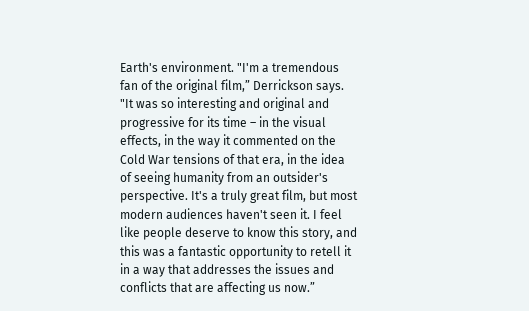Earth's environment. "I'm a tremendous fan of the original film,” Derrickson says. "It was so interesting and original and progressive for its time – in the visual effects, in the way it commented on the Cold War tensions of that era, in the idea of seeing humanity from an outsider's perspective. It's a truly great film, but most modern audiences haven't seen it. I feel like people deserve to know this story, and this was a fantastic opportunity to retell it in a way that addresses the issues and conflicts that are affecting us now.”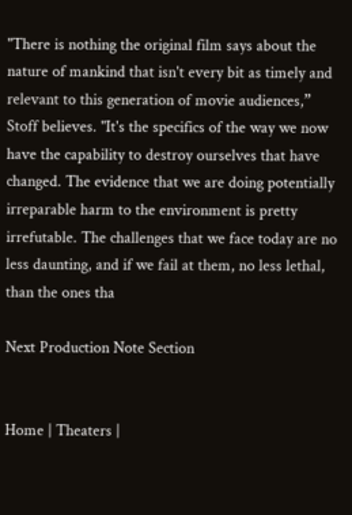"There is nothing the original film says about the nature of mankind that isn't every bit as timely and relevant to this generation of movie audiences,” Stoff believes. "It's the specifics of the way we now have the capability to destroy ourselves that have changed. The evidence that we are doing potentially irreparable harm to the environment is pretty irrefutable. The challenges that we face today are no less daunting, and if we fail at them, no less lethal, than the ones tha

Next Production Note Section


Home | Theaters |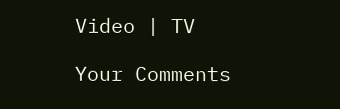Video | TV

Your Comments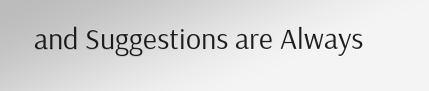and Suggestions are Always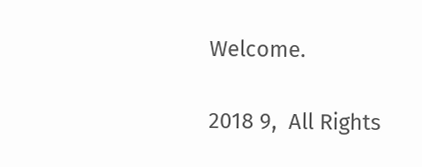Welcome.

2018 9,  All Rights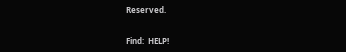Reserved.


Find:  HELP!